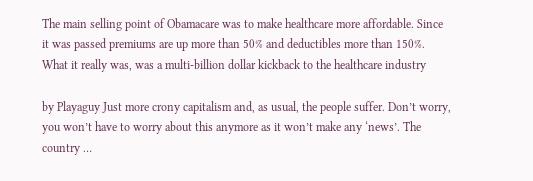The main selling point of Obamacare was to make healthcare more affordable. Since it was passed premiums are up more than 50% and deductibles more than 150%. What it really was, was a multi-billion dollar kickback to the healthcare industry

by Playaguy Just more crony capitalism and, as usual, the people suffer. Don’t worry, you won’t have to worry about this anymore as it won’t make any ‘news’. The country …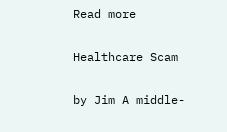Read more

Healthcare Scam

by Jim A middle-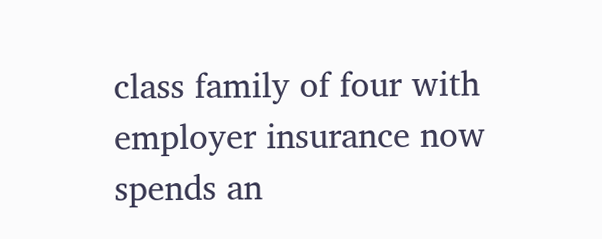class family of four with employer insurance now spends an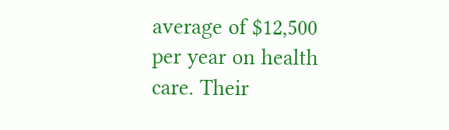average of $12,500 per year on health care. Their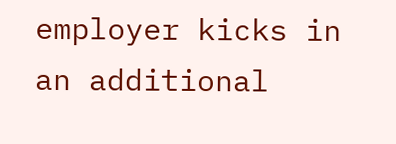employer kicks in an additional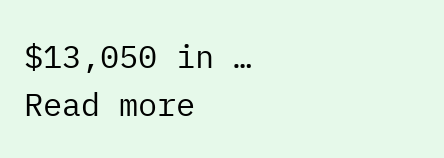$13,050 in … Read more